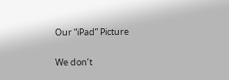Our “iPad” Picture

We don’t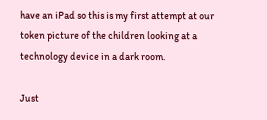have an iPad so this is my first attempt at our token picture of the children looking at a technology device in a dark room.

Just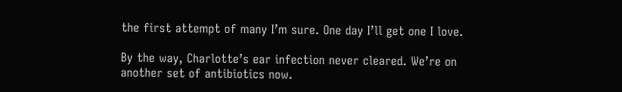the first attempt of many I’m sure. One day I’ll get one I love.

By the way, Charlotte’s ear infection never cleared. We’re on another set of antibiotics now.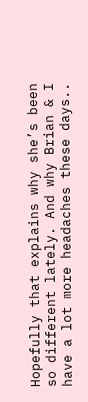Hopefully that explains why she’s been so different lately. And why Brian & I have a lot more headaches these days..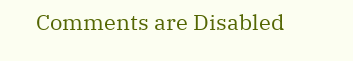Comments are Disabled